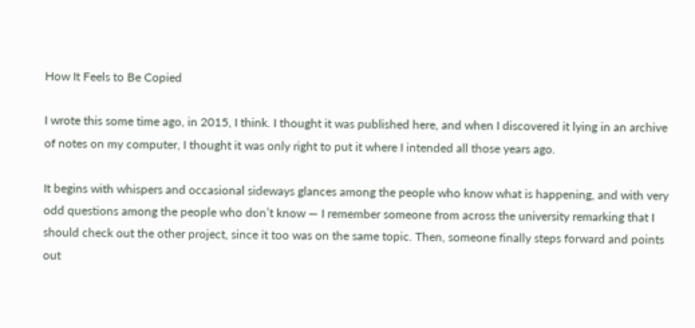How It Feels to Be Copied

I wrote this some time ago, in 2015, I think. I thought it was published here, and when I discovered it lying in an archive of notes on my computer, I thought it was only right to put it where I intended all those years ago.

It begins with whispers and occasional sideways glances among the people who know what is happening, and with very odd questions among the people who don’t know — I remember someone from across the university remarking that I should check out the other project, since it too was on the same topic. Then, someone finally steps forward and points out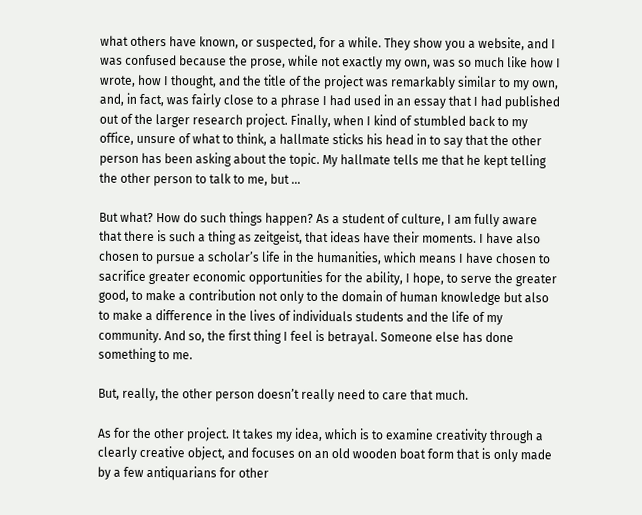what others have known, or suspected, for a while. They show you a website, and I was confused because the prose, while not exactly my own, was so much like how I wrote, how I thought, and the title of the project was remarkably similar to my own, and, in fact, was fairly close to a phrase I had used in an essay that I had published out of the larger research project. Finally, when I kind of stumbled back to my office, unsure of what to think, a hallmate sticks his head in to say that the other person has been asking about the topic. My hallmate tells me that he kept telling the other person to talk to me, but …

But what? How do such things happen? As a student of culture, I am fully aware that there is such a thing as zeitgeist, that ideas have their moments. I have also chosen to pursue a scholar’s life in the humanities, which means I have chosen to sacrifice greater economic opportunities for the ability, I hope, to serve the greater good, to make a contribution not only to the domain of human knowledge but also to make a difference in the lives of individuals students and the life of my community. And so, the first thing I feel is betrayal. Someone else has done something to me.

But, really, the other person doesn’t really need to care that much.

As for the other project. It takes my idea, which is to examine creativity through a clearly creative object, and focuses on an old wooden boat form that is only made by a few antiquarians for other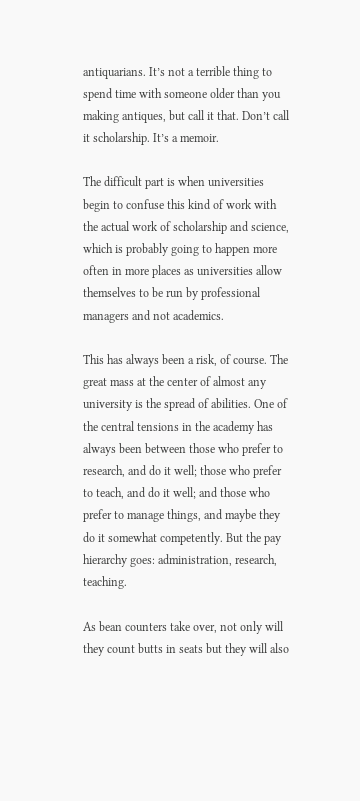antiquarians. It’s not a terrible thing to spend time with someone older than you making antiques, but call it that. Don’t call it scholarship. It’s a memoir.

The difficult part is when universities begin to confuse this kind of work with the actual work of scholarship and science, which is probably going to happen more often in more places as universities allow themselves to be run by professional managers and not academics.

This has always been a risk, of course. The great mass at the center of almost any university is the spread of abilities. One of the central tensions in the academy has always been between those who prefer to research, and do it well; those who prefer to teach, and do it well; and those who prefer to manage things, and maybe they do it somewhat competently. But the pay hierarchy goes: administration, research, teaching.

As bean counters take over, not only will they count butts in seats but they will also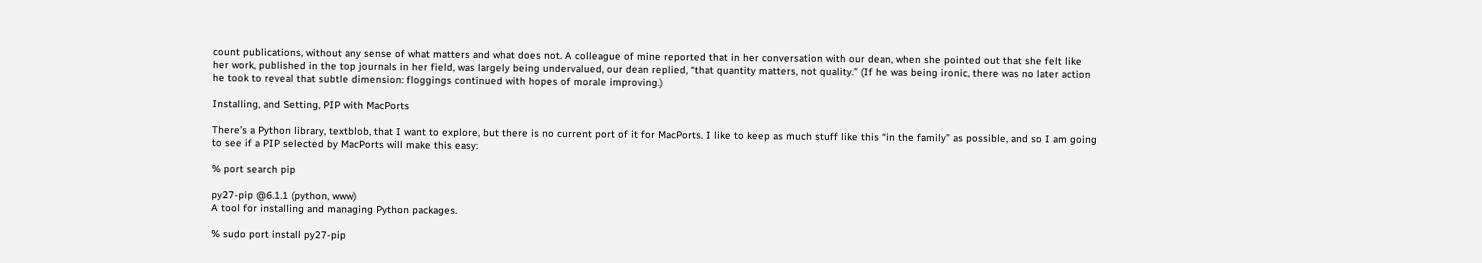count publications, without any sense of what matters and what does not. A colleague of mine reported that in her conversation with our dean, when she pointed out that she felt like her work, published in the top journals in her field, was largely being undervalued, our dean replied, “that quantity matters, not quality.” (If he was being ironic, there was no later action he took to reveal that subtle dimension: floggings continued with hopes of morale improving.)

Installing, and Setting, PIP with MacPorts

There’s a Python library, textblob, that I want to explore, but there is no current port of it for MacPorts. I like to keep as much stuff like this “in the family” as possible, and so I am going to see if a PIP selected by MacPorts will make this easy:

% port search pip

py27-pip @6.1.1 (python, www)
A tool for installing and managing Python packages.

% sudo port install py27-pip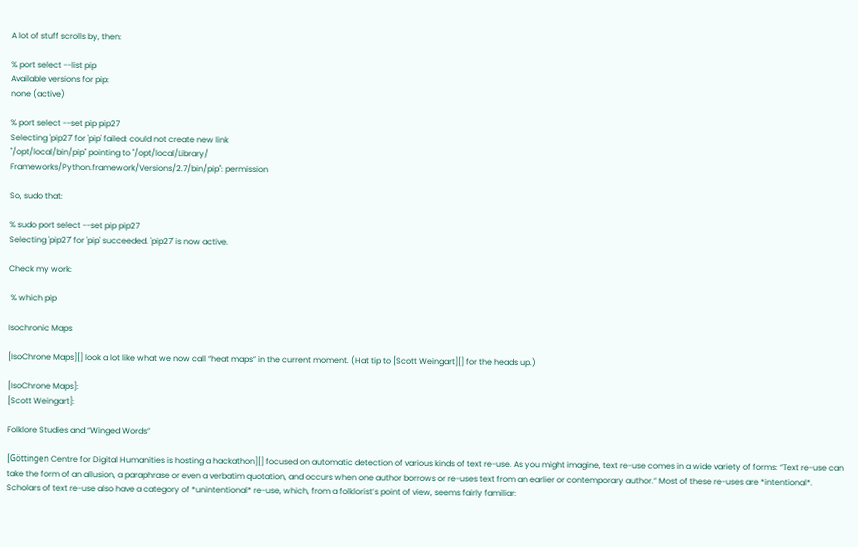A lot of stuff scrolls by, then:

% port select --list pip
Available versions for pip:
none (active)

% port select --set pip pip27
Selecting 'pip27' for 'pip' failed: could not create new link
"/opt/local/bin/pip" pointing to "/opt/local/Library/
Frameworks/Python.framework/Versions/2.7/bin/pip": permission

So, sudo that:

% sudo port select --set pip pip27
Selecting 'pip27' for 'pip' succeeded. 'pip27' is now active.

Check my work:

 % which pip

Isochronic Maps

[IsoChrone Maps][] look a lot like what we now call “heat maps” in the current moment. (Hat tip to [Scott Weingart][] for the heads up.)

[IsoChrone Maps]:
[Scott Weingart]:

Folklore Studies and “Winged Words”

[Göttingen Centre for Digital Humanities is hosting a hackathon][] focused on automatic detection of various kinds of text re-use. As you might imagine, text re-use comes in a wide variety of forms: “Text re-use can take the form of an allusion, a paraphrase or even a verbatim quotation, and occurs when one author borrows or re-uses text from an earlier or contemporary author.” Most of these re-uses are *intentional*. Scholars of text re-use also have a category of *unintentional* re-use, which, from a folklorist’s point of view, seems fairly familiar: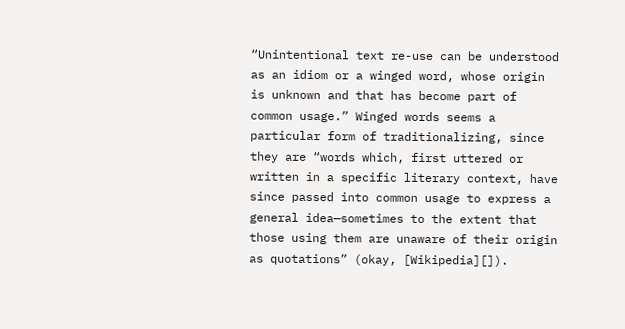“Unintentional text re-use can be understood as an idiom or a winged word, whose origin is unknown and that has become part of common usage.” Winged words seems a particular form of traditionalizing, since they are “words which, first uttered or written in a specific literary context, have since passed into common usage to express a general idea—sometimes to the extent that those using them are unaware of their origin as quotations” (okay, [Wikipedia][]).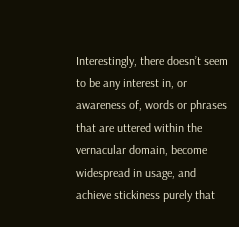Interestingly, there doesn’t seem to be any interest in, or awareness of, words or phrases that are uttered within the vernacular domain, become widespread in usage, and achieve stickiness purely that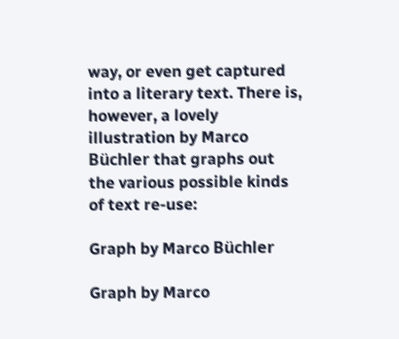way, or even get captured into a literary text. There is, however, a lovely illustration by Marco Büchler that graphs out the various possible kinds of text re-use:

Graph by Marco Büchler

Graph by Marco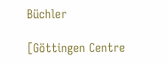Büchler

[Göttingen Centre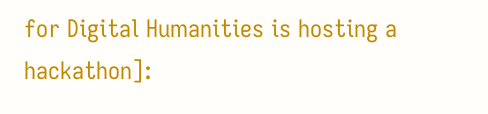for Digital Humanities is hosting a hackathon]: